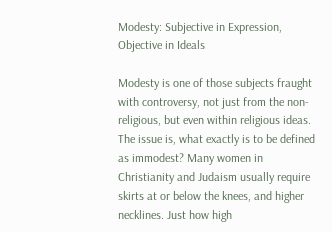Modesty: Subjective in Expression, Objective in Ideals

Modesty is one of those subjects fraught with controversy, not just from the non-religious, but even within religious ideas. The issue is, what exactly is to be defined as immodest? Many women in Christianity and Judaism usually require skirts at or below the knees, and higher necklines. Just how high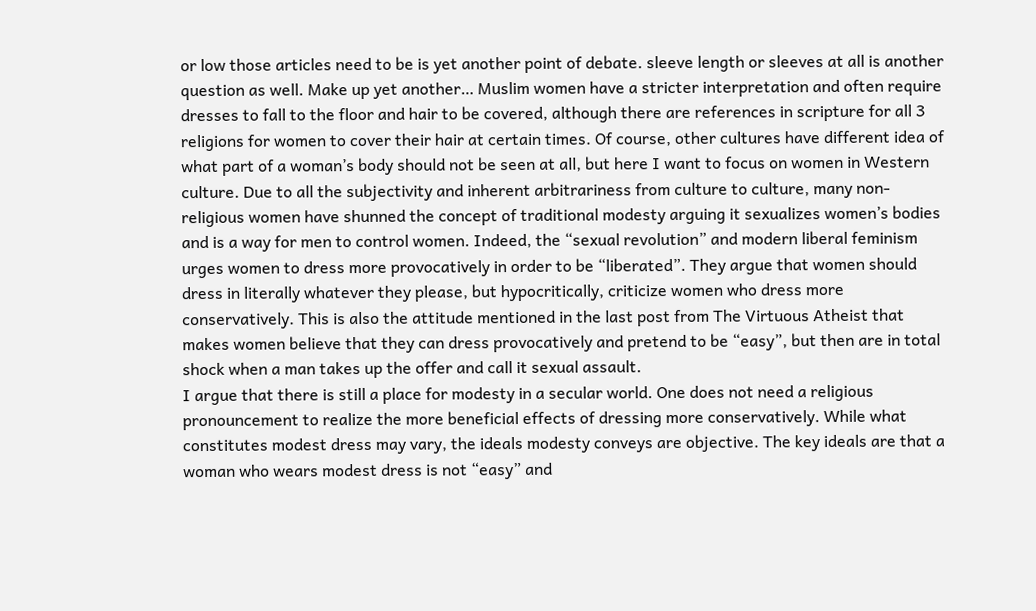or low those articles need to be is yet another point of debate. sleeve length or sleeves at all is another question as well. Make up yet another… Muslim women have a stricter interpretation and often require dresses to fall to the floor and hair to be covered, although there are references in scripture for all 3 religions for women to cover their hair at certain times. Of course, other cultures have different idea of what part of a woman’s body should not be seen at all, but here I want to focus on women in Western culture. Due to all the subjectivity and inherent arbitrariness from culture to culture, many non-religious women have shunned the concept of traditional modesty arguing it sexualizes women’s bodies and is a way for men to control women. Indeed, the “sexual revolution” and modern liberal feminism urges women to dress more provocatively in order to be “liberated”. They argue that women should dress in literally whatever they please, but hypocritically, criticize women who dress more conservatively. This is also the attitude mentioned in the last post from The Virtuous Atheist that makes women believe that they can dress provocatively and pretend to be “easy”, but then are in total shock when a man takes up the offer and call it sexual assault.
I argue that there is still a place for modesty in a secular world. One does not need a religious pronouncement to realize the more beneficial effects of dressing more conservatively. While what constitutes modest dress may vary, the ideals modesty conveys are objective. The key ideals are that a woman who wears modest dress is not “easy” and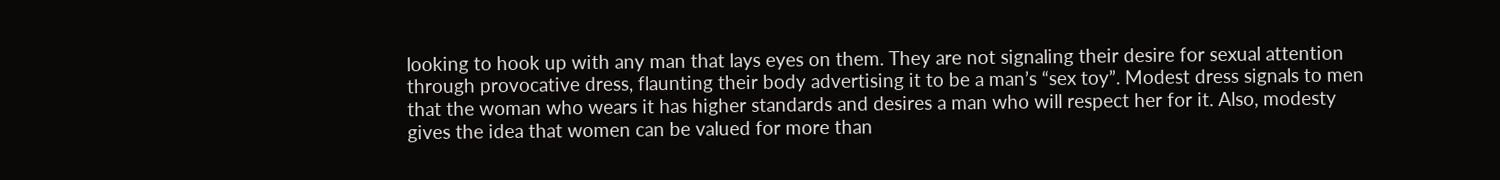looking to hook up with any man that lays eyes on them. They are not signaling their desire for sexual attention through provocative dress, flaunting their body advertising it to be a man’s “sex toy”. Modest dress signals to men that the woman who wears it has higher standards and desires a man who will respect her for it. Also, modesty gives the idea that women can be valued for more than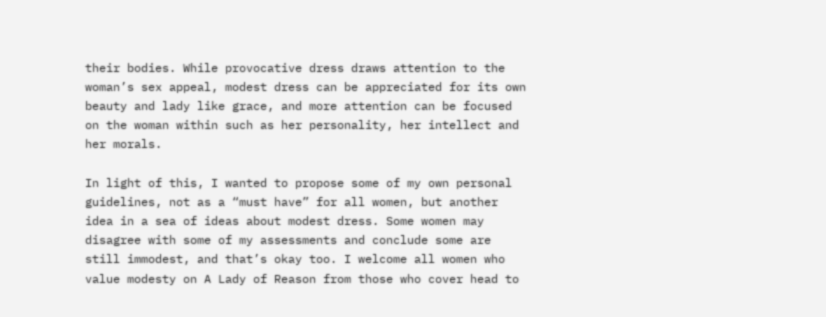their bodies. While provocative dress draws attention to the woman’s sex appeal, modest dress can be appreciated for its own beauty and lady like grace, and more attention can be focused on the woman within such as her personality, her intellect and her morals.

In light of this, I wanted to propose some of my own personal guidelines, not as a “must have” for all women, but another idea in a sea of ideas about modest dress. Some women may disagree with some of my assessments and conclude some are still immodest, and that’s okay too. I welcome all women who value modesty on A Lady of Reason from those who cover head to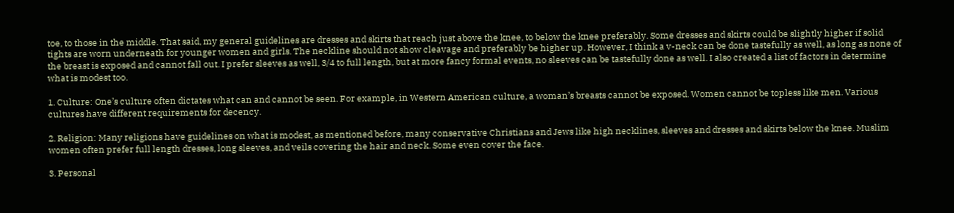toe, to those in the middle. That said, my general guidelines are dresses and skirts that reach just above the knee, to below the knee preferably. Some dresses and skirts could be slightly higher if solid tights are worn underneath for younger women and girls. The neckline should not show cleavage and preferably be higher up. However, I think a v-neck can be done tastefully as well, as long as none of the breast is exposed and cannot fall out. I prefer sleeves as well, 3/4 to full length, but at more fancy formal events, no sleeves can be tastefully done as well. I also created a list of factors in determine what is modest too.

1. Culture: One’s culture often dictates what can and cannot be seen. For example, in Western American culture, a woman’s breasts cannot be exposed. Women cannot be topless like men. Various cultures have different requirements for decency.

2. Religion: Many religions have guidelines on what is modest, as mentioned before, many conservative Christians and Jews like high necklines, sleeves and dresses and skirts below the knee. Muslim women often prefer full length dresses, long sleeves, and veils covering the hair and neck. Some even cover the face.

3. Personal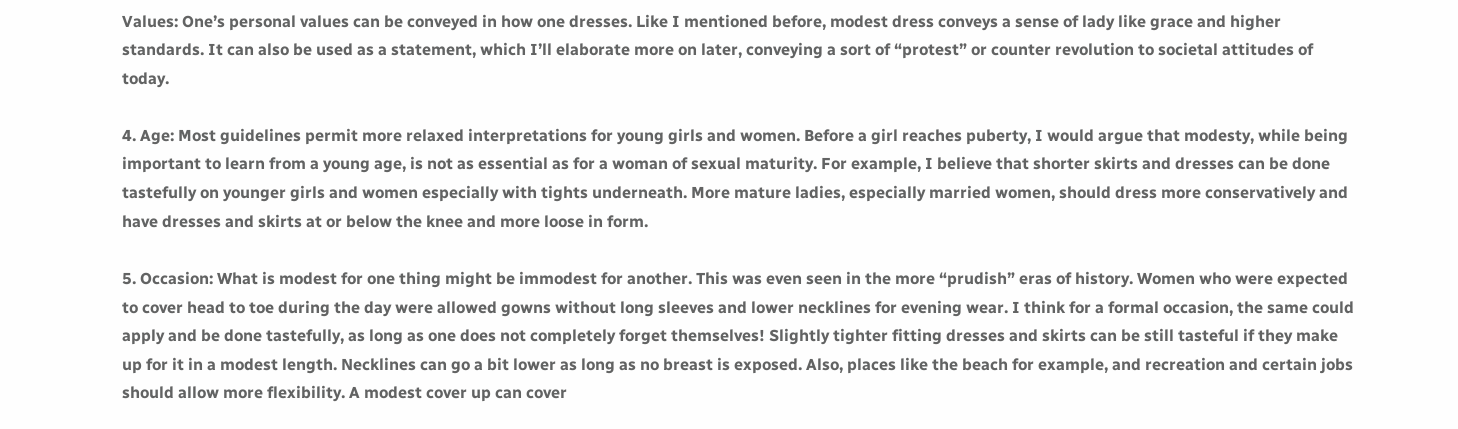Values: One’s personal values can be conveyed in how one dresses. Like I mentioned before, modest dress conveys a sense of lady like grace and higher standards. It can also be used as a statement, which I’ll elaborate more on later, conveying a sort of “protest” or counter revolution to societal attitudes of today.

4. Age: Most guidelines permit more relaxed interpretations for young girls and women. Before a girl reaches puberty, I would argue that modesty, while being important to learn from a young age, is not as essential as for a woman of sexual maturity. For example, I believe that shorter skirts and dresses can be done tastefully on younger girls and women especially with tights underneath. More mature ladies, especially married women, should dress more conservatively and have dresses and skirts at or below the knee and more loose in form.

5. Occasion: What is modest for one thing might be immodest for another. This was even seen in the more “prudish” eras of history. Women who were expected to cover head to toe during the day were allowed gowns without long sleeves and lower necklines for evening wear. I think for a formal occasion, the same could apply and be done tastefully, as long as one does not completely forget themselves! Slightly tighter fitting dresses and skirts can be still tasteful if they make up for it in a modest length. Necklines can go a bit lower as long as no breast is exposed. Also, places like the beach for example, and recreation and certain jobs should allow more flexibility. A modest cover up can cover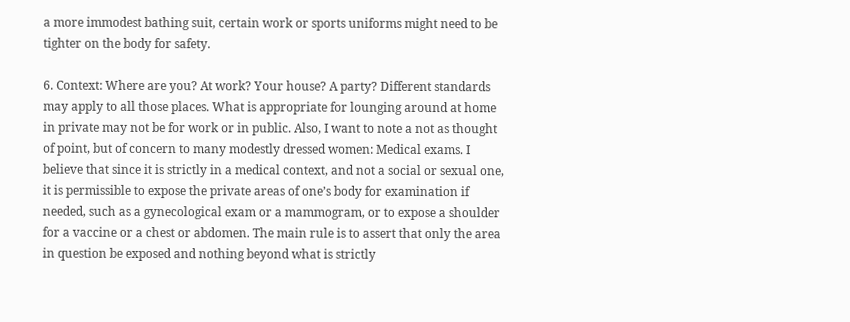a more immodest bathing suit, certain work or sports uniforms might need to be tighter on the body for safety.

6. Context: Where are you? At work? Your house? A party? Different standards may apply to all those places. What is appropriate for lounging around at home in private may not be for work or in public. Also, I want to note a not as thought of point, but of concern to many modestly dressed women: Medical exams. I believe that since it is strictly in a medical context, and not a social or sexual one, it is permissible to expose the private areas of one’s body for examination if needed, such as a gynecological exam or a mammogram, or to expose a shoulder for a vaccine or a chest or abdomen. The main rule is to assert that only the area in question be exposed and nothing beyond what is strictly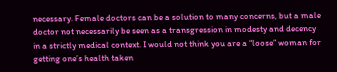necessary. Female doctors can be a solution to many concerns, but a male doctor not necessarily be seen as a transgression in modesty and decency in a strictly medical context. I would not think you are a “loose” woman for getting one’s health taken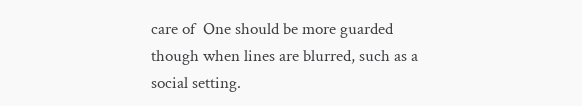care of  One should be more guarded though when lines are blurred, such as a social setting.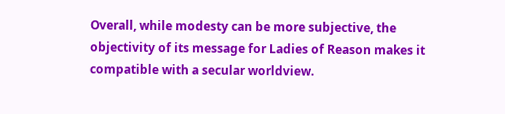Overall, while modesty can be more subjective, the objectivity of its message for Ladies of Reason makes it compatible with a secular worldview.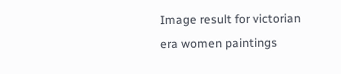Image result for victorian  era women paintings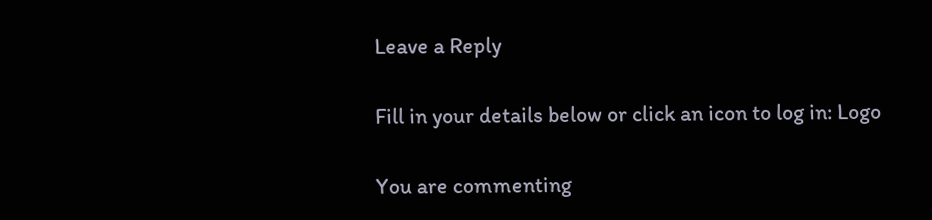Leave a Reply

Fill in your details below or click an icon to log in: Logo

You are commenting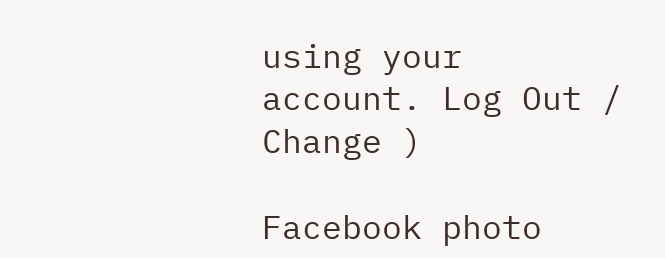using your account. Log Out /  Change )

Facebook photo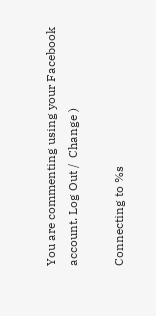You are commenting using your Facebook account. Log Out /  Change )

Connecting to %s